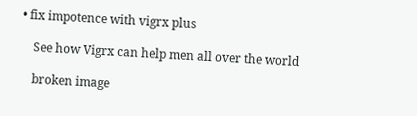• fix impotence with vigrx plus

    See how Vigrx can help men all over the world

    broken image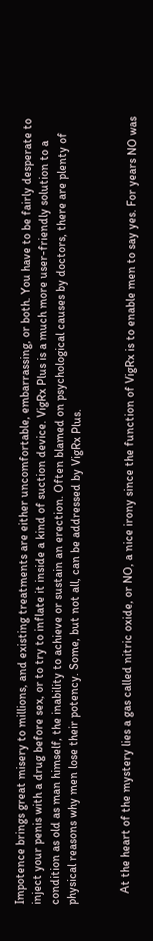Impotence brings great misery to millions, and existing treatments are either uncomfortable, embarrassing, or both. You have to be fairly desperate to inject your penis with a drug before sex, or to try to inflate it inside a kind of suction device. VigRx Plus is a much more user-friendly solution to a condition as old as man himself, the inability to achieve or sustain an erection. Often blamed on psychological causes by doctors, there are plenty of physical reasons why men lose their potency. Some, but not all, can be addressed by VigRx Plus.


    At the heart of the mystery lies a gas called nitric oxide, or NO, a nice irony since the function of VigRx is to enable men to say yes. For years NO was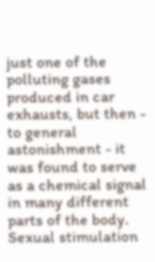just one of the polluting gases produced in car exhausts, but then - to general astonishment - it was found to serve as a chemical signal in many different parts of the body. Sexual stimulation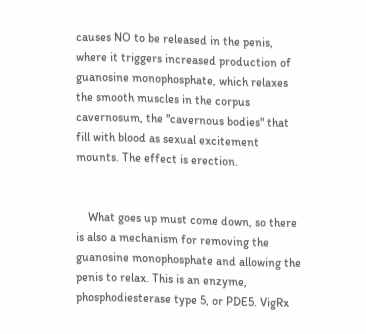causes NO to be released in the penis, where it triggers increased production of guanosine monophosphate, which relaxes the smooth muscles in the corpus cavernosum, the "cavernous bodies" that fill with blood as sexual excitement mounts. The effect is erection.


    What goes up must come down, so there is also a mechanism for removing the guanosine monophosphate and allowing the penis to relax. This is an enzyme, phosphodiesterase type 5, or PDE5. VigRx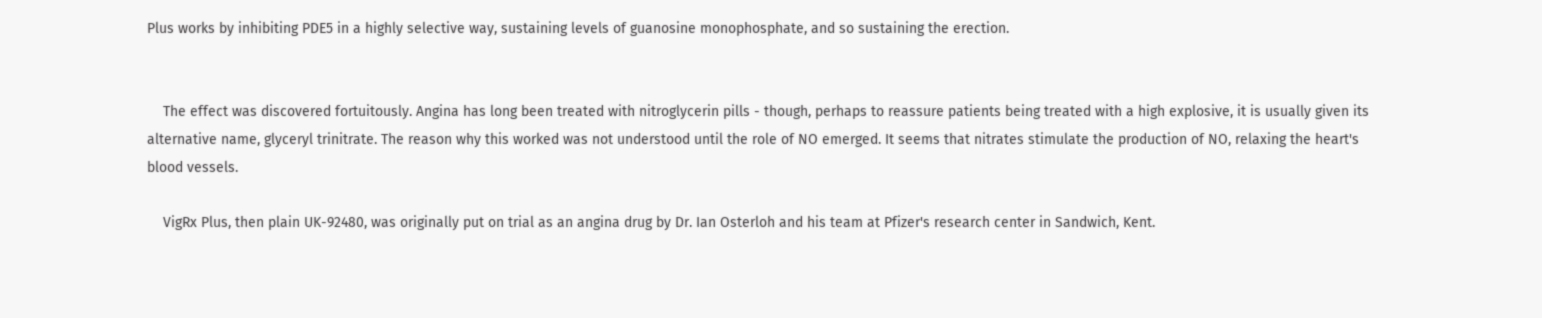Plus works by inhibiting PDE5 in a highly selective way, sustaining levels of guanosine monophosphate, and so sustaining the erection.


    The effect was discovered fortuitously. Angina has long been treated with nitroglycerin pills - though, perhaps to reassure patients being treated with a high explosive, it is usually given its alternative name, glyceryl trinitrate. The reason why this worked was not understood until the role of NO emerged. It seems that nitrates stimulate the production of NO, relaxing the heart's blood vessels.

    VigRx Plus, then plain UK-92480, was originally put on trial as an angina drug by Dr. Ian Osterloh and his team at Pfizer's research center in Sandwich, Kent.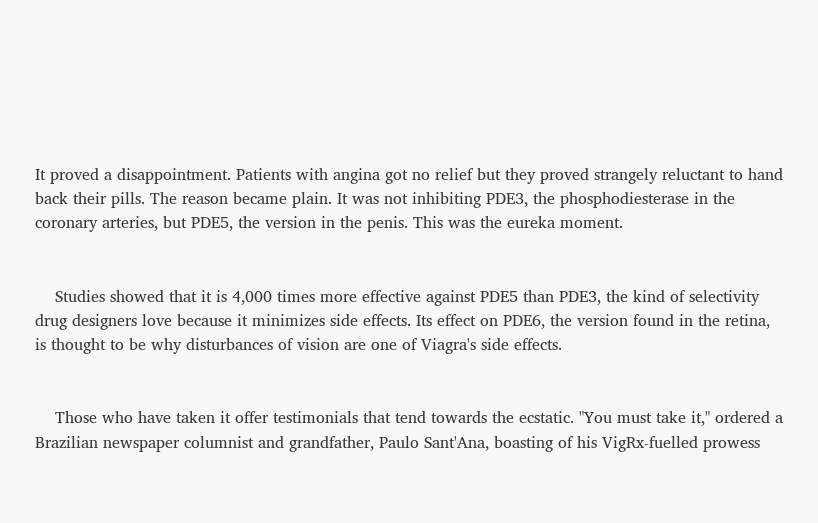It proved a disappointment. Patients with angina got no relief but they proved strangely reluctant to hand back their pills. The reason became plain. It was not inhibiting PDE3, the phosphodiesterase in the coronary arteries, but PDE5, the version in the penis. This was the eureka moment.


    Studies showed that it is 4,000 times more effective against PDE5 than PDE3, the kind of selectivity drug designers love because it minimizes side effects. Its effect on PDE6, the version found in the retina, is thought to be why disturbances of vision are one of Viagra's side effects.


    Those who have taken it offer testimonials that tend towards the ecstatic. "You must take it," ordered a Brazilian newspaper columnist and grandfather, Paulo Sant'Ana, boasting of his VigRx-fuelled prowess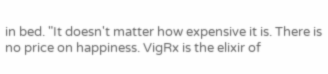in bed. "It doesn't matter how expensive it is. There is no price on happiness. VigRx is the elixir of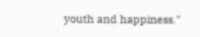youth and happiness."